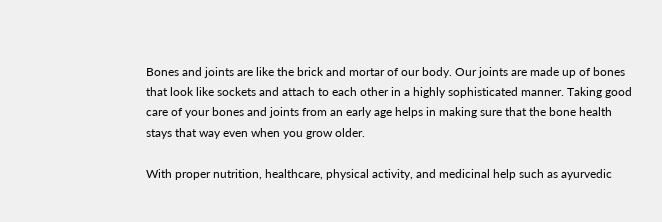Bones and joints are like the brick and mortar of our body. Our joints are made up of bones that look like sockets and attach to each other in a highly sophisticated manner. Taking good care of your bones and joints from an early age helps in making sure that the bone health stays that way even when you grow older.

With proper nutrition, healthcare, physical activity, and medicinal help such as ayurvedic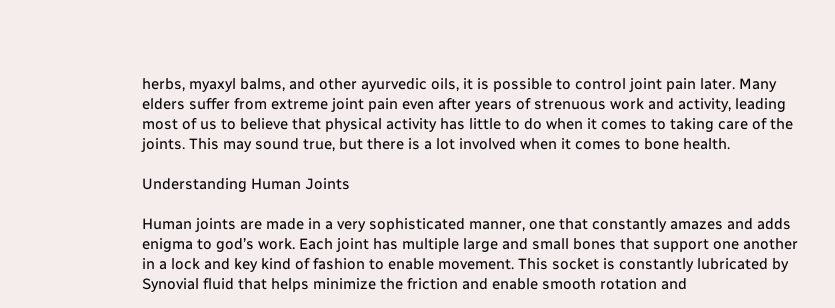herbs, myaxyl balms, and other ayurvedic oils, it is possible to control joint pain later. Many elders suffer from extreme joint pain even after years of strenuous work and activity, leading most of us to believe that physical activity has little to do when it comes to taking care of the joints. This may sound true, but there is a lot involved when it comes to bone health.

Understanding Human Joints

Human joints are made in a very sophisticated manner, one that constantly amazes and adds enigma to god’s work. Each joint has multiple large and small bones that support one another in a lock and key kind of fashion to enable movement. This socket is constantly lubricated by Synovial fluid that helps minimize the friction and enable smooth rotation and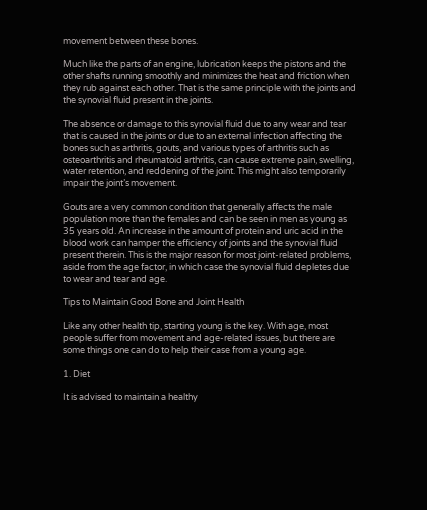movement between these bones.

Much like the parts of an engine, lubrication keeps the pistons and the other shafts running smoothly and minimizes the heat and friction when they rub against each other. That is the same principle with the joints and the synovial fluid present in the joints.

The absence or damage to this synovial fluid due to any wear and tear that is caused in the joints or due to an external infection affecting the bones such as arthritis, gouts, and various types of arthritis such as osteoarthritis and rheumatoid arthritis, can cause extreme pain, swelling, water retention, and reddening of the joint. This might also temporarily impair the joint’s movement.

Gouts are a very common condition that generally affects the male population more than the females and can be seen in men as young as 35 years old. An increase in the amount of protein and uric acid in the blood work can hamper the efficiency of joints and the synovial fluid present therein. This is the major reason for most joint-related problems, aside from the age factor, in which case the synovial fluid depletes due to wear and tear and age.

Tips to Maintain Good Bone and Joint Health

Like any other health tip, starting young is the key. With age, most people suffer from movement and age-related issues, but there are some things one can do to help their case from a young age.

1. Diet

It is advised to maintain a healthy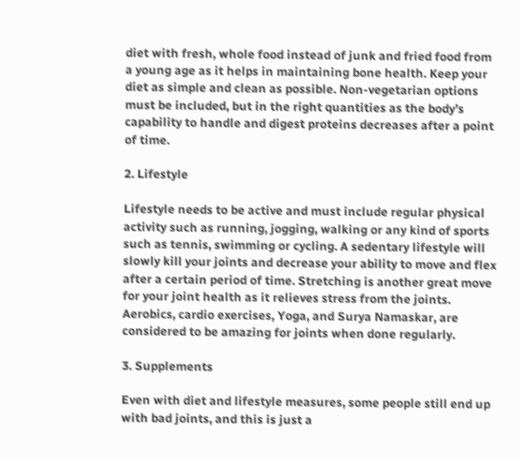diet with fresh, whole food instead of junk and fried food from a young age as it helps in maintaining bone health. Keep your diet as simple and clean as possible. Non-vegetarian options must be included, but in the right quantities as the body’s capability to handle and digest proteins decreases after a point of time.

2. Lifestyle

Lifestyle needs to be active and must include regular physical activity such as running, jogging, walking or any kind of sports such as tennis, swimming or cycling. A sedentary lifestyle will slowly kill your joints and decrease your ability to move and flex after a certain period of time. Stretching is another great move for your joint health as it relieves stress from the joints. Aerobics, cardio exercises, Yoga, and Surya Namaskar, are considered to be amazing for joints when done regularly.

3. Supplements

Even with diet and lifestyle measures, some people still end up with bad joints, and this is just a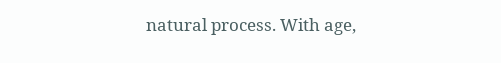natural process. With age,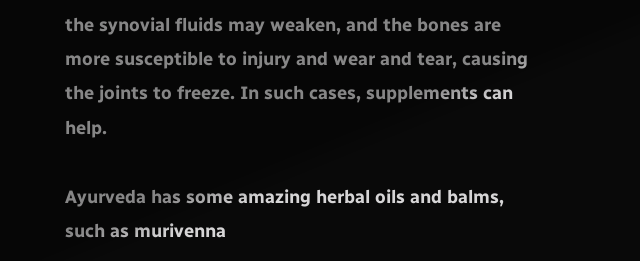the synovial fluids may weaken, and the bones are more susceptible to injury and wear and tear, causing the joints to freeze. In such cases, supplements can help.

Ayurveda has some amazing herbal oils and balms, such as murivenna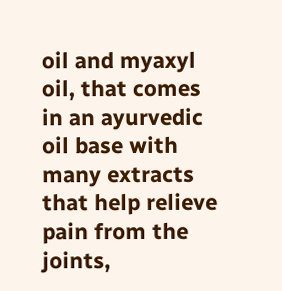oil and myaxyl oil, that comes in an ayurvedic oil base with many extracts that help relieve pain from the joints,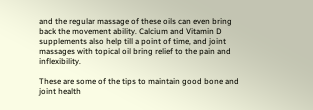and the regular massage of these oils can even bring back the movement ability. Calcium and Vitamin D supplements also help till a point of time, and joint massages with topical oil bring relief to the pain and inflexibility.

These are some of the tips to maintain good bone and joint health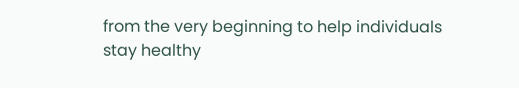from the very beginning to help individuals stay healthy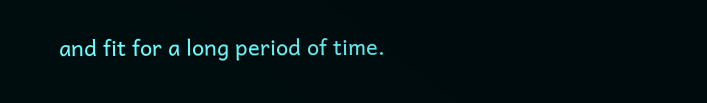and fit for a long period of time.